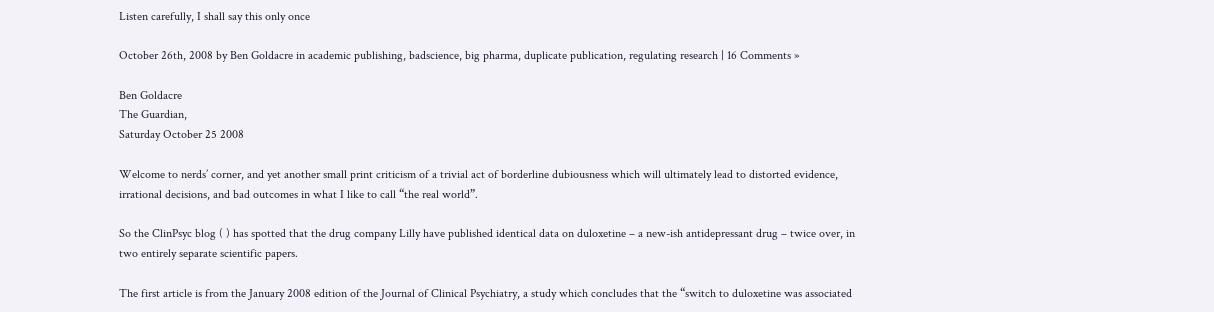Listen carefully, I shall say this only once

October 26th, 2008 by Ben Goldacre in academic publishing, badscience, big pharma, duplicate publication, regulating research | 16 Comments »

Ben Goldacre
The Guardian,
Saturday October 25 2008

Welcome to nerds’ corner, and yet another small print criticism of a trivial act of borderline dubiousness which will ultimately lead to distorted evidence, irrational decisions, and bad outcomes in what I like to call “the real world”.

So the ClinPsyc blog ( ) has spotted that the drug company Lilly have published identical data on duloxetine – a new-ish antidepressant drug – twice over, in two entirely separate scientific papers.

The first article is from the January 2008 edition of the Journal of Clinical Psychiatry, a study which concludes that the “switch to duloxetine was associated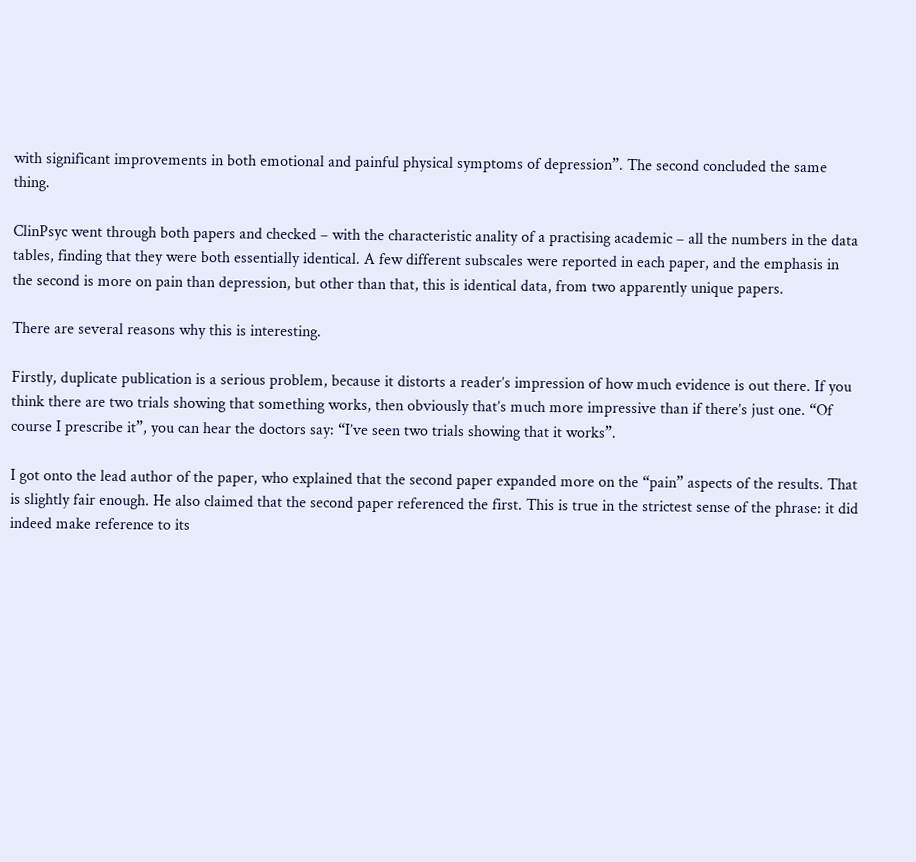with significant improvements in both emotional and painful physical symptoms of depression”. The second concluded the same thing.

ClinPsyc went through both papers and checked – with the characteristic anality of a practising academic – all the numbers in the data tables, finding that they were both essentially identical. A few different subscales were reported in each paper, and the emphasis in the second is more on pain than depression, but other than that, this is identical data, from two apparently unique papers.

There are several reasons why this is interesting.

Firstly, duplicate publication is a serious problem, because it distorts a reader’s impression of how much evidence is out there. If you think there are two trials showing that something works, then obviously that’s much more impressive than if there’s just one. “Of course I prescribe it”, you can hear the doctors say: “I’ve seen two trials showing that it works”.

I got onto the lead author of the paper, who explained that the second paper expanded more on the “pain” aspects of the results. That is slightly fair enough. He also claimed that the second paper referenced the first. This is true in the strictest sense of the phrase: it did indeed make reference to its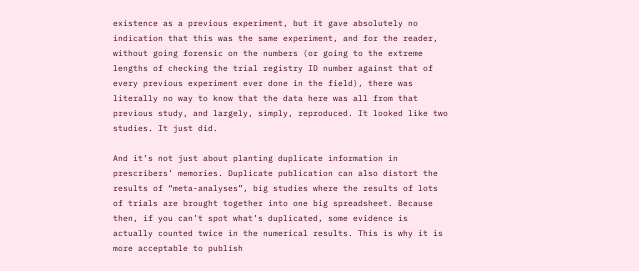existence as a previous experiment, but it gave absolutely no indication that this was the same experiment, and for the reader, without going forensic on the numbers (or going to the extreme lengths of checking the trial registry ID number against that of every previous experiment ever done in the field), there was literally no way to know that the data here was all from that previous study, and largely, simply, reproduced. It looked like two studies. It just did.

And it’s not just about planting duplicate information in prescribers’ memories. Duplicate publication can also distort the results of “meta-analyses”, big studies where the results of lots of trials are brought together into one big spreadsheet. Because then, if you can’t spot what’s duplicated, some evidence is actually counted twice in the numerical results. This is why it is more acceptable to publish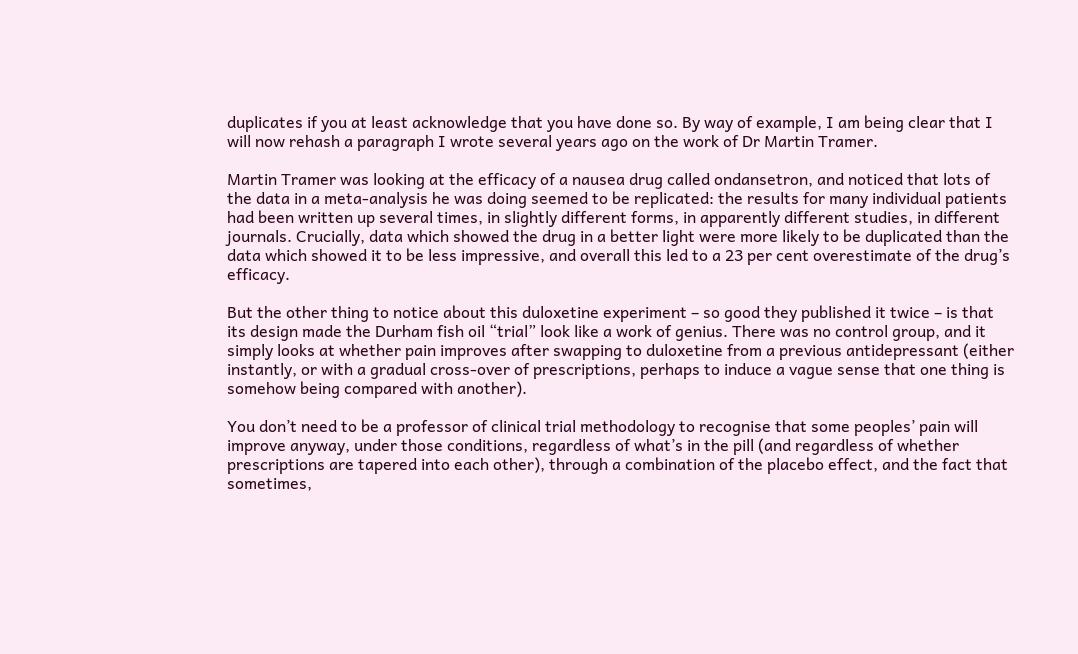duplicates if you at least acknowledge that you have done so. By way of example, I am being clear that I will now rehash a paragraph I wrote several years ago on the work of Dr Martin Tramer.

Martin Tramer was looking at the efficacy of a nausea drug called ondansetron, and noticed that lots of the data in a meta-analysis he was doing seemed to be replicated: the results for many individual patients had been written up several times, in slightly different forms, in apparently different studies, in different journals. Crucially, data which showed the drug in a better light were more likely to be duplicated than the data which showed it to be less impressive, and overall this led to a 23 per cent overestimate of the drug’s efficacy.

But the other thing to notice about this duloxetine experiment – so good they published it twice – is that its design made the Durham fish oil “trial” look like a work of genius. There was no control group, and it simply looks at whether pain improves after swapping to duloxetine from a previous antidepressant (either instantly, or with a gradual cross-over of prescriptions, perhaps to induce a vague sense that one thing is somehow being compared with another).

You don’t need to be a professor of clinical trial methodology to recognise that some peoples’ pain will improve anyway, under those conditions, regardless of what’s in the pill (and regardless of whether prescriptions are tapered into each other), through a combination of the placebo effect, and the fact that sometimes,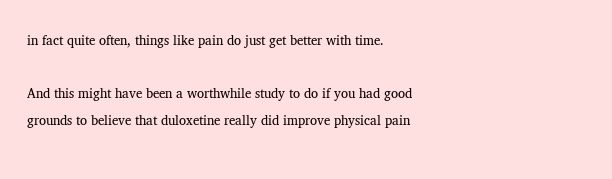in fact quite often, things like pain do just get better with time.

And this might have been a worthwhile study to do if you had good grounds to believe that duloxetine really did improve physical pain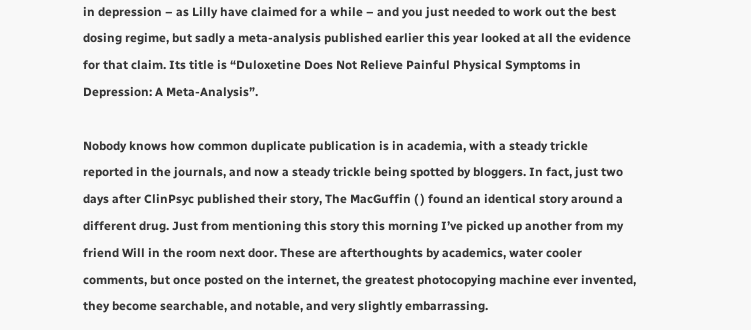in depression – as Lilly have claimed for a while – and you just needed to work out the best dosing regime, but sadly a meta-analysis published earlier this year looked at all the evidence for that claim. Its title is “Duloxetine Does Not Relieve Painful Physical Symptoms in Depression: A Meta-Analysis”.

Nobody knows how common duplicate publication is in academia, with a steady trickle reported in the journals, and now a steady trickle being spotted by bloggers. In fact, just two days after ClinPsyc published their story, The MacGuffin ( ) found an identical story around a different drug. Just from mentioning this story this morning I’ve picked up another from my friend Will in the room next door. These are afterthoughts by academics, water cooler comments, but once posted on the internet, the greatest photocopying machine ever invented, they become searchable, and notable, and very slightly embarrassing.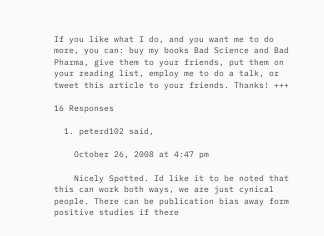If you like what I do, and you want me to do more, you can: buy my books Bad Science and Bad Pharma, give them to your friends, put them on your reading list, employ me to do a talk, or tweet this article to your friends. Thanks! +++

16 Responses

  1. peterd102 said,

    October 26, 2008 at 4:47 pm

    Nicely Spotted. Id like it to be noted that this can work both ways, we are just cynical people. There can be publication bias away form positive studies if there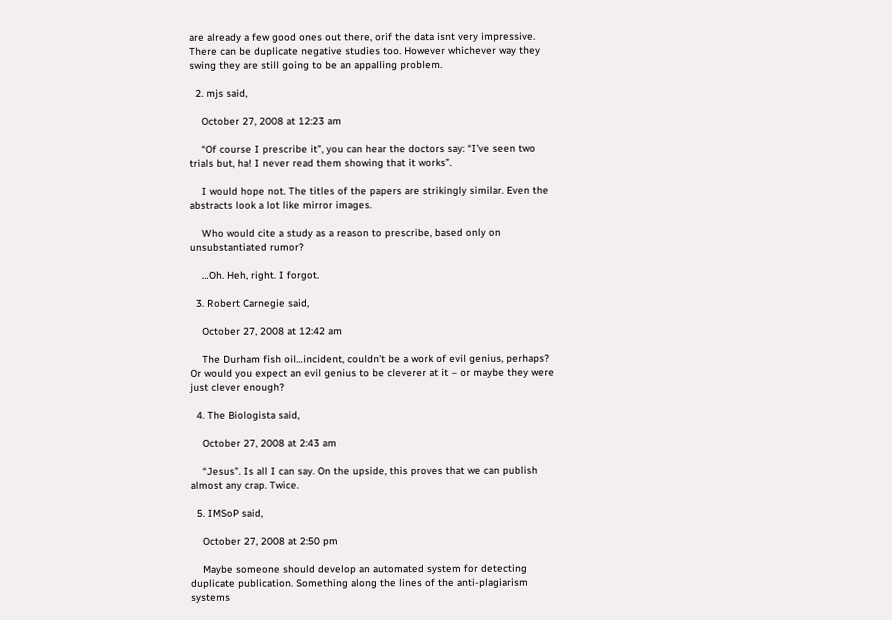are already a few good ones out there, orif the data isnt very impressive. There can be duplicate negative studies too. However whichever way they swing they are still going to be an appalling problem.

  2. mjs said,

    October 27, 2008 at 12:23 am

    “Of course I prescribe it”, you can hear the doctors say: “I’ve seen two trials but, ha! I never read them showing that it works”.

    I would hope not. The titles of the papers are strikingly similar. Even the abstracts look a lot like mirror images.

    Who would cite a study as a reason to prescribe, based only on unsubstantiated rumor?

    …Oh. Heh, right. I forgot.

  3. Robert Carnegie said,

    October 27, 2008 at 12:42 am

    The Durham fish oil…incident, couldn’t be a work of evil genius, perhaps? Or would you expect an evil genius to be cleverer at it – or maybe they were just clever enough?

  4. The Biologista said,

    October 27, 2008 at 2:43 am

    “Jesus”. Is all I can say. On the upside, this proves that we can publish almost any crap. Twice.

  5. IMSoP said,

    October 27, 2008 at 2:50 pm

    Maybe someone should develop an automated system for detecting duplicate publication. Something along the lines of the anti-plagiarism systems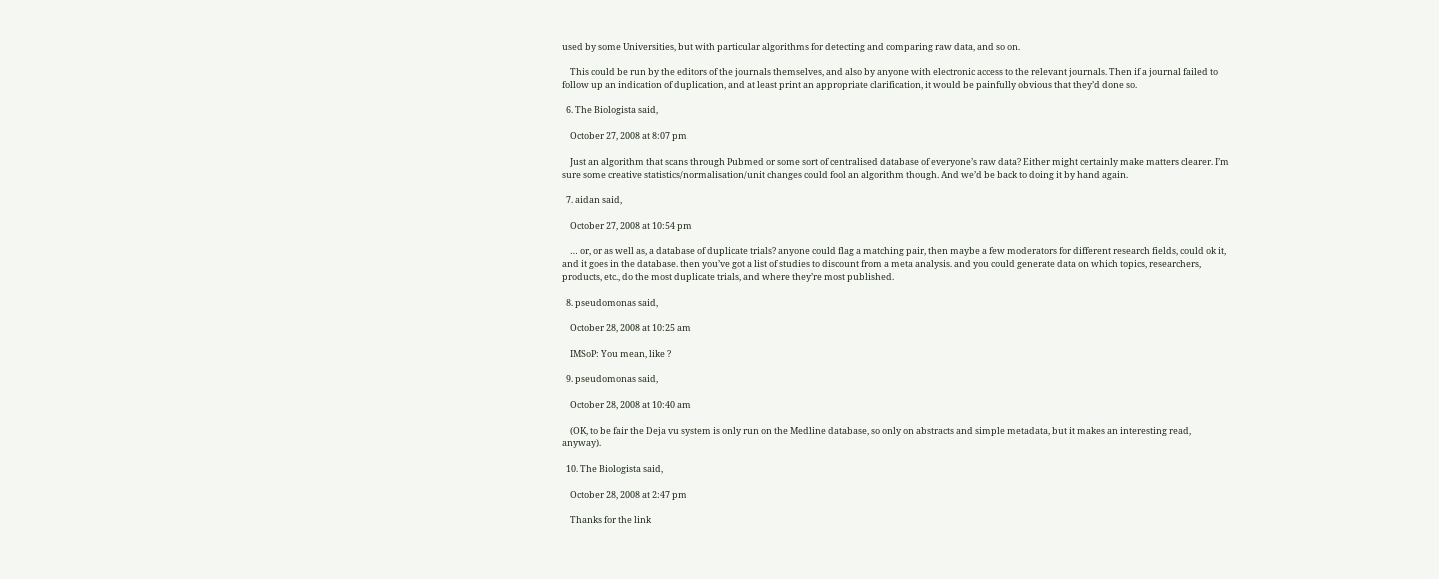used by some Universities, but with particular algorithms for detecting and comparing raw data, and so on.

    This could be run by the editors of the journals themselves, and also by anyone with electronic access to the relevant journals. Then if a journal failed to follow up an indication of duplication, and at least print an appropriate clarification, it would be painfully obvious that they’d done so.

  6. The Biologista said,

    October 27, 2008 at 8:07 pm

    Just an algorithm that scans through Pubmed or some sort of centralised database of everyone’s raw data? Either might certainly make matters clearer. I’m sure some creative statistics/normalisation/unit changes could fool an algorithm though. And we’d be back to doing it by hand again.

  7. aidan said,

    October 27, 2008 at 10:54 pm

    … or, or as well as, a database of duplicate trials? anyone could flag a matching pair, then maybe a few moderators for different research fields, could ok it, and it goes in the database. then you’ve got a list of studies to discount from a meta analysis. and you could generate data on which topics, researchers, products, etc., do the most duplicate trials, and where they’re most published.

  8. pseudomonas said,

    October 28, 2008 at 10:25 am

    IMSoP: You mean, like ?

  9. pseudomonas said,

    October 28, 2008 at 10:40 am

    (OK, to be fair the Deja vu system is only run on the Medline database, so only on abstracts and simple metadata, but it makes an interesting read, anyway).

  10. The Biologista said,

    October 28, 2008 at 2:47 pm

    Thanks for the link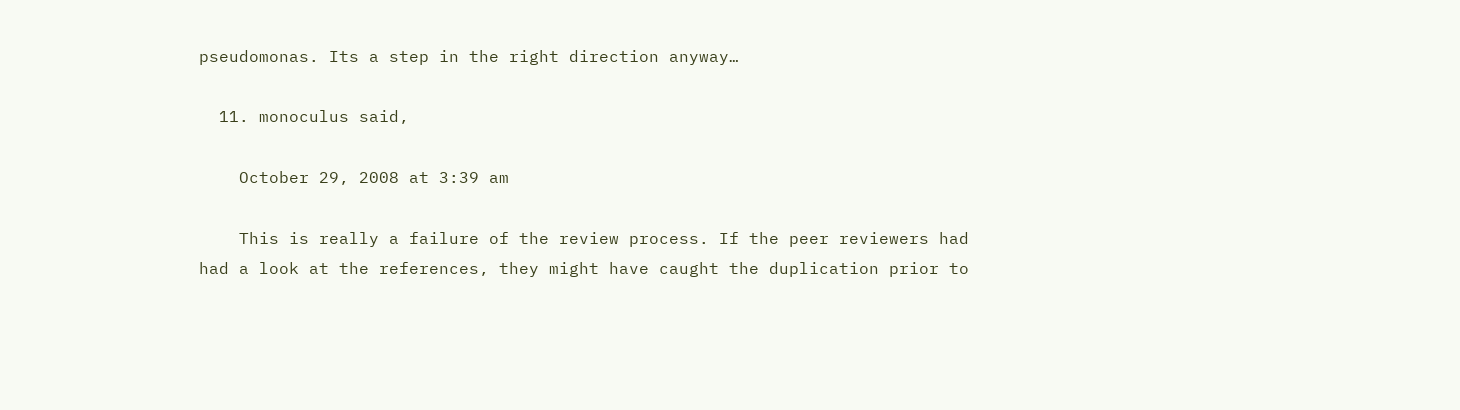pseudomonas. Its a step in the right direction anyway…

  11. monoculus said,

    October 29, 2008 at 3:39 am

    This is really a failure of the review process. If the peer reviewers had had a look at the references, they might have caught the duplication prior to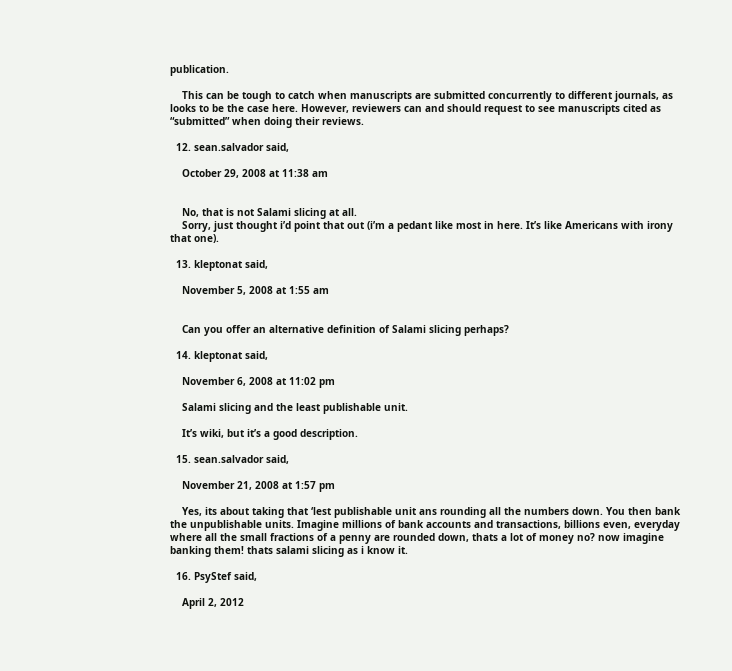publication.

    This can be tough to catch when manuscripts are submitted concurrently to different journals, as looks to be the case here. However, reviewers can and should request to see manuscripts cited as “submitted” when doing their reviews.

  12. sean.salvador said,

    October 29, 2008 at 11:38 am


    No, that is not Salami slicing at all.
    Sorry, just thought i’d point that out (i’m a pedant like most in here. It’s like Americans with irony that one).

  13. kleptonat said,

    November 5, 2008 at 1:55 am


    Can you offer an alternative definition of Salami slicing perhaps?

  14. kleptonat said,

    November 6, 2008 at 11:02 pm

    Salami slicing and the least publishable unit.

    It’s wiki, but it’s a good description.

  15. sean.salvador said,

    November 21, 2008 at 1:57 pm

    Yes, its about taking that ‘lest publishable unit ans rounding all the numbers down. You then bank the unpublishable units. Imagine millions of bank accounts and transactions, billions even, everyday where all the small fractions of a penny are rounded down, thats a lot of money no? now imagine banking them! thats salami slicing as i know it.

  16. PsyStef said,

    April 2, 2012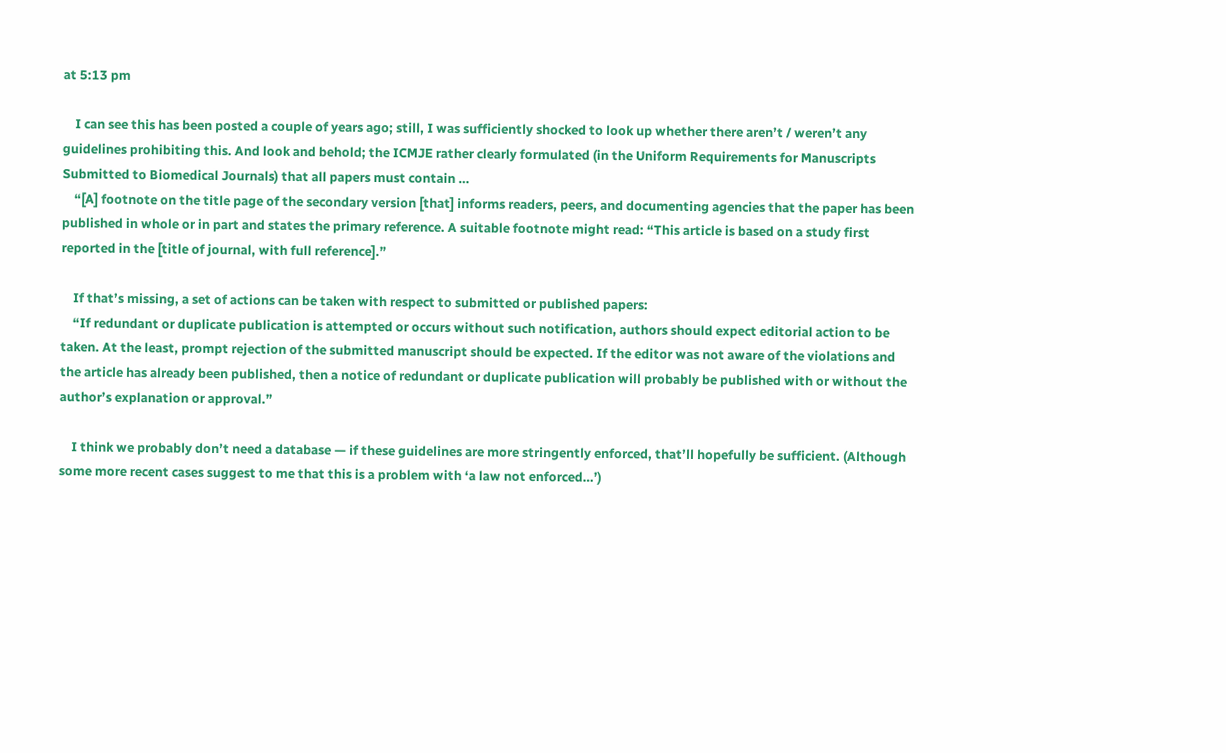at 5:13 pm

    I can see this has been posted a couple of years ago; still, I was sufficiently shocked to look up whether there aren’t / weren’t any guidelines prohibiting this. And look and behold; the ICMJE rather clearly formulated (in the Uniform Requirements for Manuscripts Submitted to Biomedical Journals) that all papers must contain …
    “[A] footnote on the title page of the secondary version [that] informs readers, peers, and documenting agencies that the paper has been published in whole or in part and states the primary reference. A suitable footnote might read: “This article is based on a study first reported in the [title of journal, with full reference].”

    If that’s missing, a set of actions can be taken with respect to submitted or published papers:
    “If redundant or duplicate publication is attempted or occurs without such notification, authors should expect editorial action to be taken. At the least, prompt rejection of the submitted manuscript should be expected. If the editor was not aware of the violations and the article has already been published, then a notice of redundant or duplicate publication will probably be published with or without the author’s explanation or approval.”

    I think we probably don’t need a database — if these guidelines are more stringently enforced, that’ll hopefully be sufficient. (Although some more recent cases suggest to me that this is a problem with ‘a law not enforced…’)